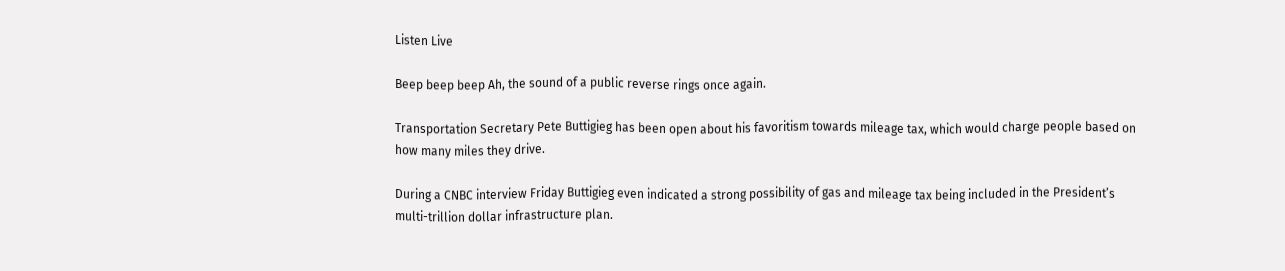Listen Live

Beep beep beep Ah, the sound of a public reverse rings once again.

Transportation Secretary Pete Buttigieg has been open about his favoritism towards mileage tax, which would charge people based on how many miles they drive.

During a CNBC interview Friday Buttigieg even indicated a strong possibility of gas and mileage tax being included in the President’s multi-trillion dollar infrastructure plan.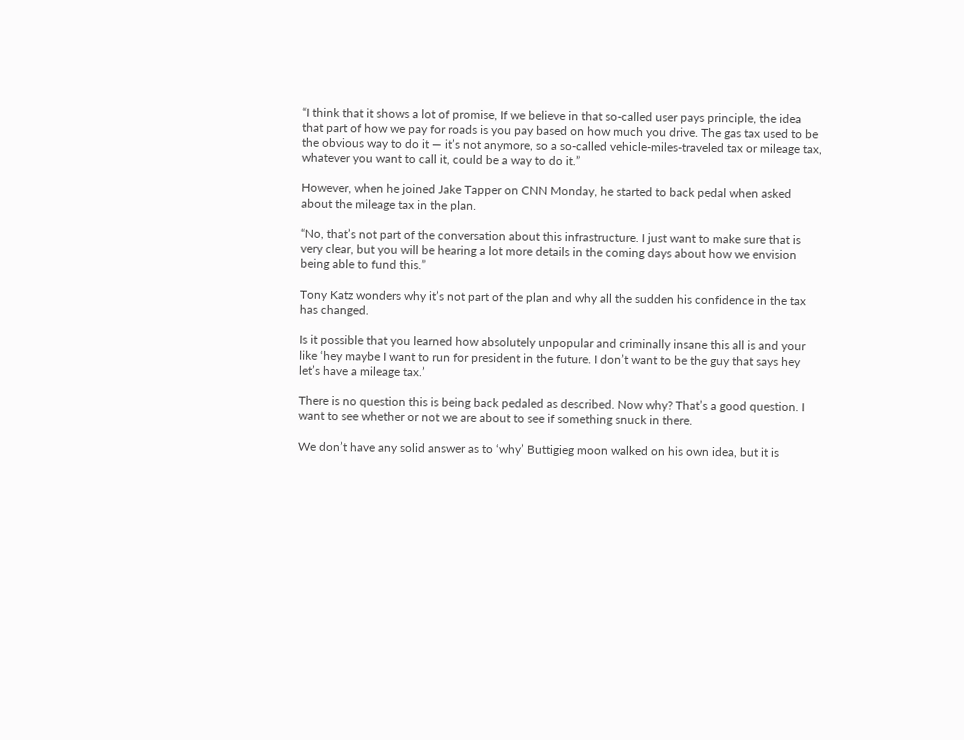“I think that it shows a lot of promise, If we believe in that so-called user pays principle, the idea that part of how we pay for roads is you pay based on how much you drive. The gas tax used to be the obvious way to do it — it’s not anymore, so a so-called vehicle-miles-traveled tax or mileage tax, whatever you want to call it, could be a way to do it.”

However, when he joined Jake Tapper on CNN Monday, he started to back pedal when asked about the mileage tax in the plan.

“No, that’s not part of the conversation about this infrastructure. I just want to make sure that is very clear, but you will be hearing a lot more details in the coming days about how we envision being able to fund this.”

Tony Katz wonders why it’s not part of the plan and why all the sudden his confidence in the tax has changed.

Is it possible that you learned how absolutely unpopular and criminally insane this all is and your like ‘hey maybe I want to run for president in the future. I don’t want to be the guy that says hey let’s have a mileage tax.’

There is no question this is being back pedaled as described. Now why? That’s a good question. I want to see whether or not we are about to see if something snuck in there.

We don’t have any solid answer as to ‘why’ Buttigieg moon walked on his own idea, but it is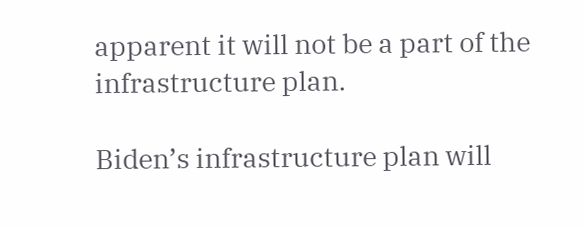apparent it will not be a part of the infrastructure plan.

Biden’s infrastructure plan will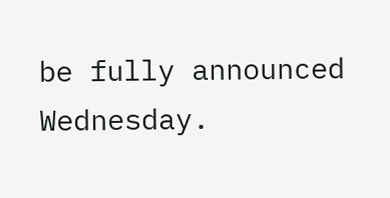be fully announced Wednesday.